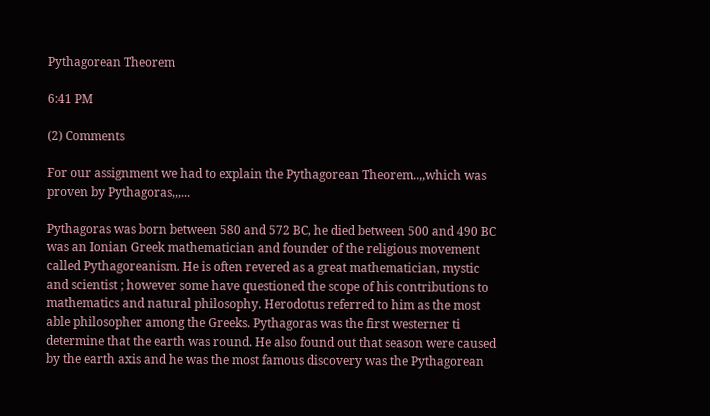Pythagorean Theorem

6:41 PM

(2) Comments

For our assignment we had to explain the Pythagorean Theorem..,,which was proven by Pythagoras,,,...

Pythagoras was born between 580 and 572 BC, he died between 500 and 490 BC was an Ionian Greek mathematician and founder of the religious movement called Pythagoreanism. He is often revered as a great mathematician, mystic and scientist ; however some have questioned the scope of his contributions to mathematics and natural philosophy. Herodotus referred to him as the most able philosopher among the Greeks. Pythagoras was the first westerner ti determine that the earth was round. He also found out that season were caused by the earth axis and he was the most famous discovery was the Pythagorean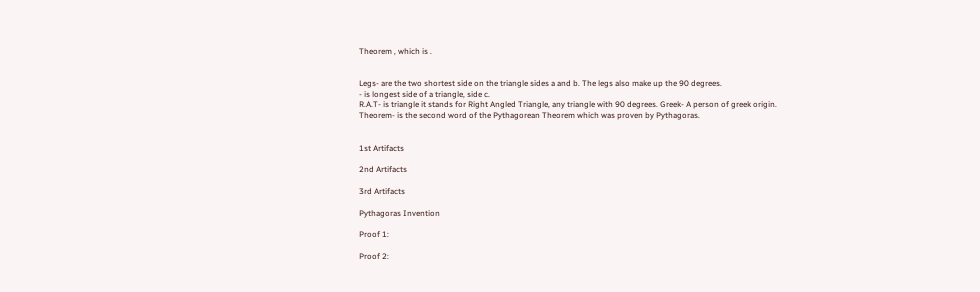Theorem , which is .


Legs- are the two shortest side on the triangle sides a and b. The legs also make up the 90 degrees.
- is longest side of a triangle, side c.
R.A.T- is triangle it stands for Right Angled Triangle, any triangle with 90 degrees. Greek- A person of greek origin.
Theorem- is the second word of the Pythagorean Theorem which was proven by Pythagoras.


1st Artifacts

2nd Artifacts

3rd Artifacts

Pythagoras Invention

Proof 1:

Proof 2: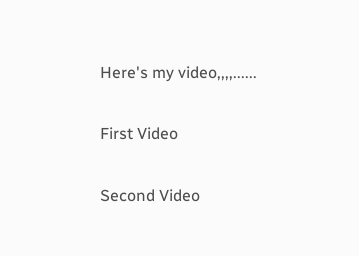Here's my video,,,,......

First Video

Second Video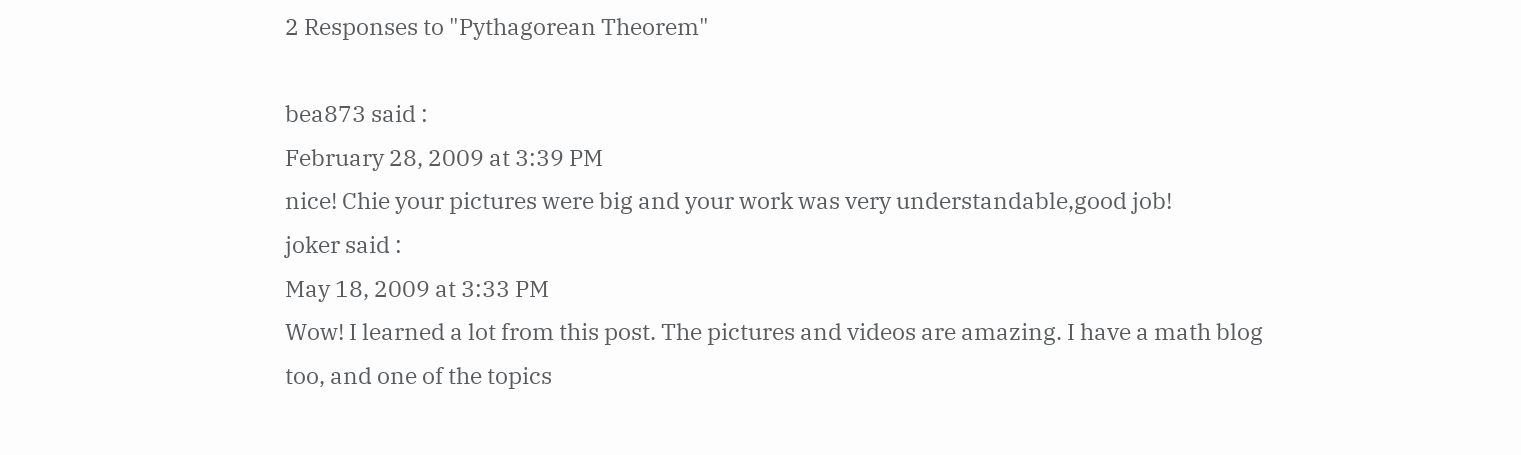2 Responses to "Pythagorean Theorem"

bea873 said :
February 28, 2009 at 3:39 PM
nice! Chie your pictures were big and your work was very understandable,good job!
joker said :
May 18, 2009 at 3:33 PM
Wow! I learned a lot from this post. The pictures and videos are amazing. I have a math blog too, and one of the topics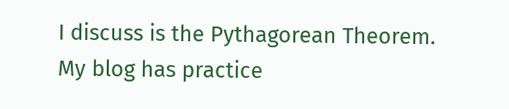I discuss is the Pythagorean Theorem. My blog has practice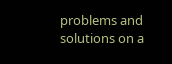problems and solutions on a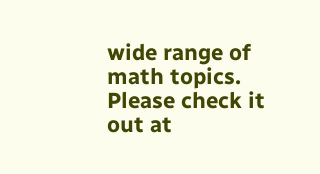wide range of math topics. Please check it out at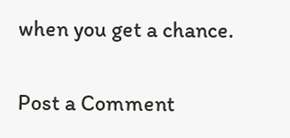when you get a chance.

Post a Comment